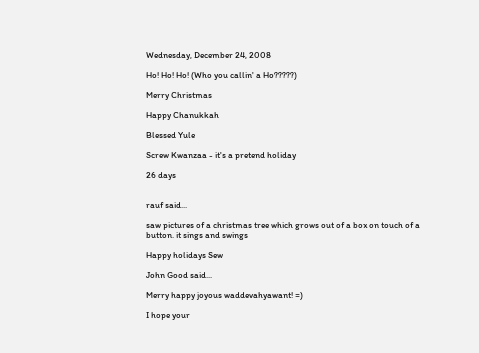Wednesday, December 24, 2008

Ho! Ho! Ho! (Who you callin' a Ho?????)

Merry Christmas

Happy Chanukkah

Blessed Yule

Screw Kwanzaa - it's a pretend holiday

26 days


rauf said...

saw pictures of a christmas tree which grows out of a box on touch of a button. it sings and swings

Happy holidays Sew

John Good said...

Merry happy joyous waddevahyawant! =)

I hope your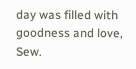day was filled with goodness and love, Sew.